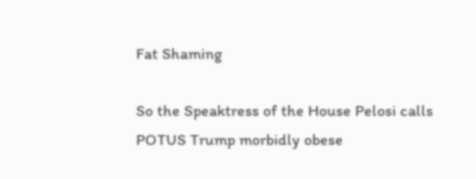Fat Shaming

So the Speaktress of the House Pelosi calls POTUS Trump morbidly obese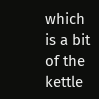which is a bit of the kettle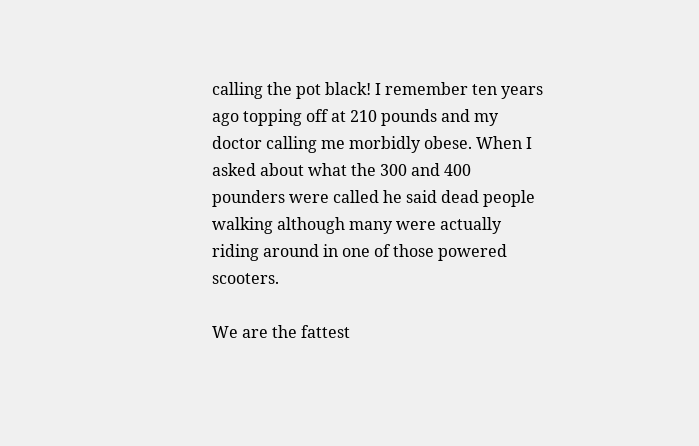calling the pot black! I remember ten years ago topping off at 210 pounds and my doctor calling me morbidly obese. When I asked about what the 300 and 400 pounders were called he said dead people walking although many were actually riding around in one of those powered scooters.

We are the fattest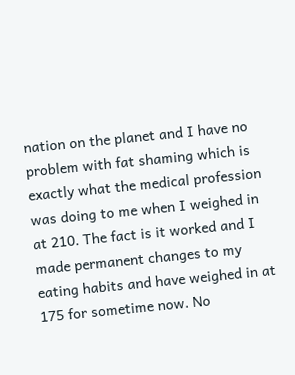nation on the planet and I have no problem with fat shaming which is exactly what the medical profession was doing to me when I weighed in at 210. The fact is it worked and I made permanent changes to my eating habits and have weighed in at 175 for sometime now. No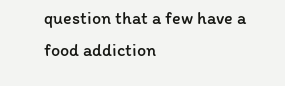question that a few have a food addiction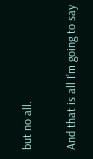but no all.

And that is all I’m going to say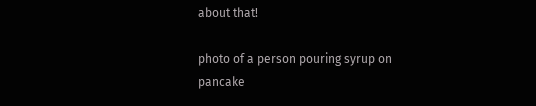about that!

photo of a person pouring syrup on pancake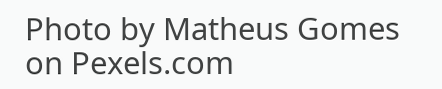Photo by Matheus Gomes on Pexels.com